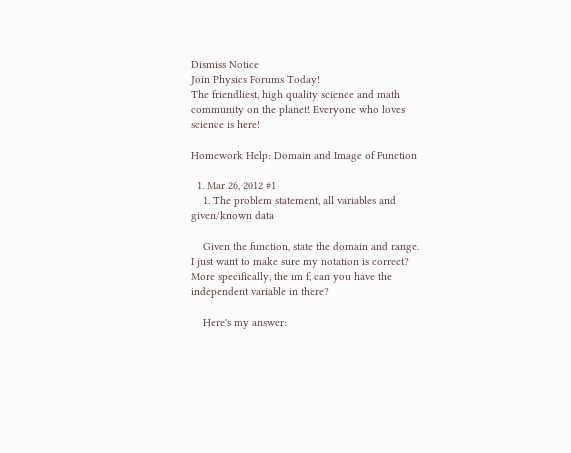Dismiss Notice
Join Physics Forums Today!
The friendliest, high quality science and math community on the planet! Everyone who loves science is here!

Homework Help: Domain and Image of Function

  1. Mar 26, 2012 #1
    1. The problem statement, all variables and given/known data

    Given the function, state the domain and range. I just want to make sure my notation is correct? More specifically, the im f, can you have the independent variable in there?

    Here's my answer: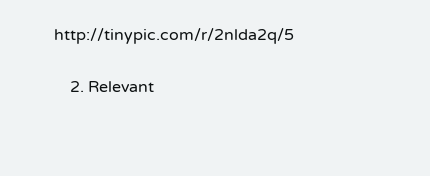http://tinypic.com/r/2nlda2q/5

    2. Relevant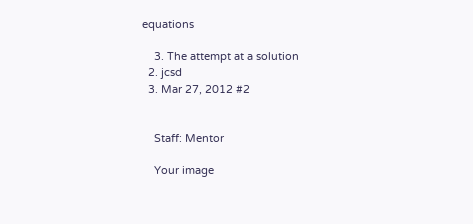equations

    3. The attempt at a solution
  2. jcsd
  3. Mar 27, 2012 #2


    Staff: Mentor

    Your image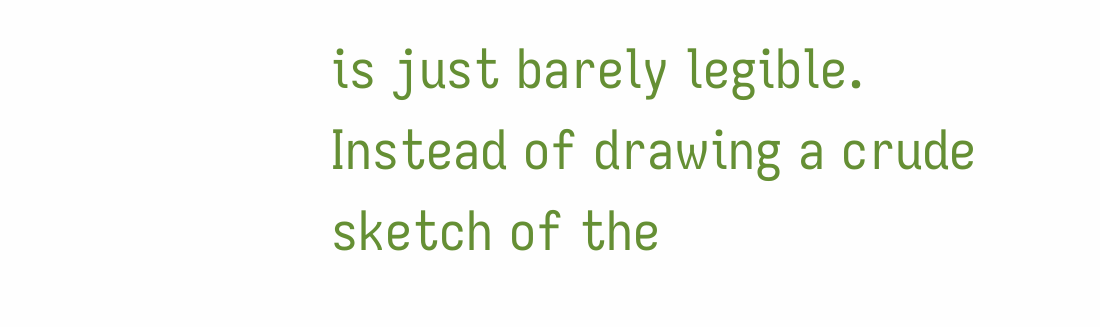is just barely legible. Instead of drawing a crude sketch of the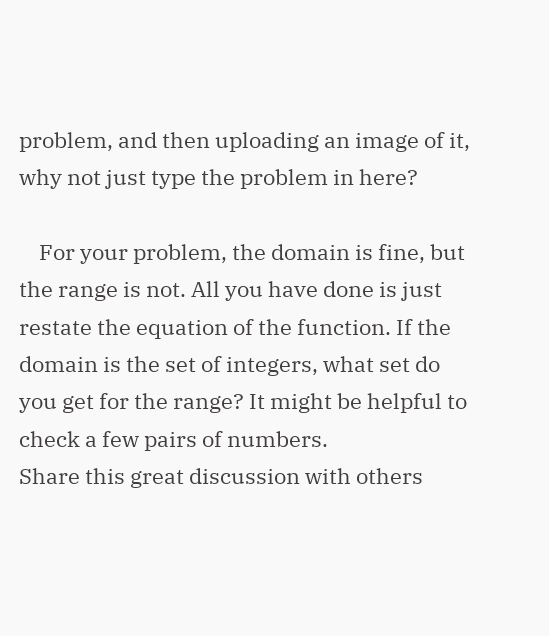problem, and then uploading an image of it, why not just type the problem in here?

    For your problem, the domain is fine, but the range is not. All you have done is just restate the equation of the function. If the domain is the set of integers, what set do you get for the range? It might be helpful to check a few pairs of numbers.
Share this great discussion with others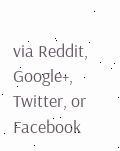via Reddit, Google+, Twitter, or Facebook